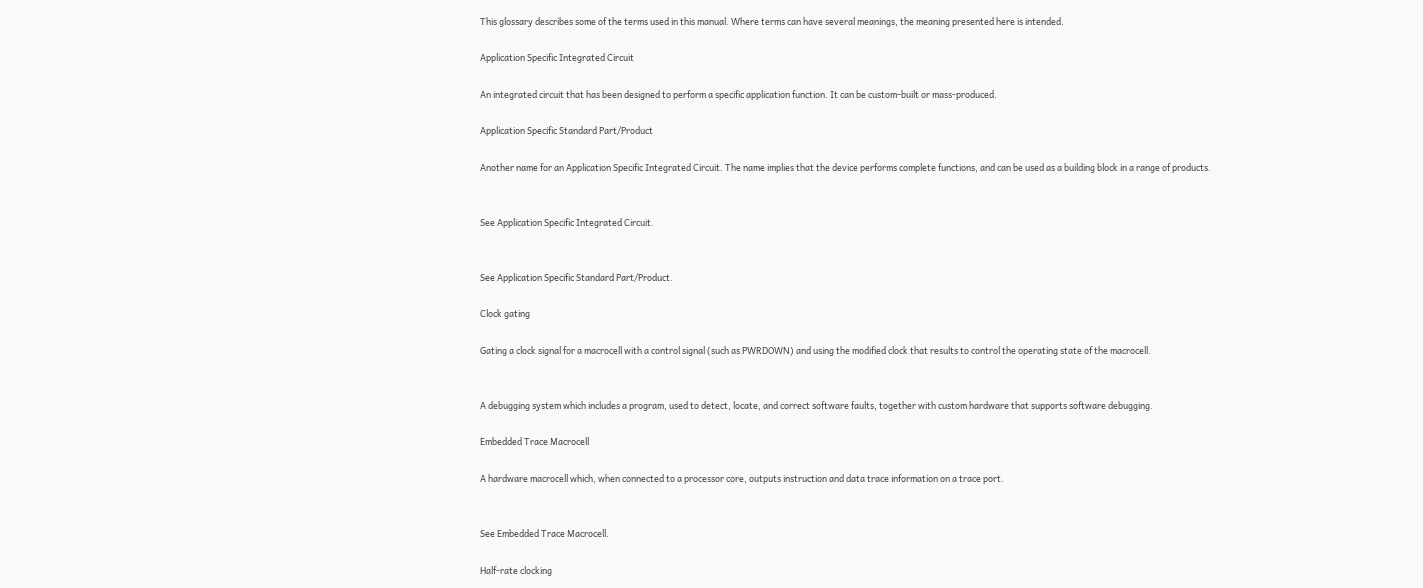This glossary describes some of the terms used in this manual. Where terms can have several meanings, the meaning presented here is intended.

Application Specific Integrated Circuit

An integrated circuit that has been designed to perform a specific application function. It can be custom-built or mass-produced.

Application Specific Standard Part/Product

Another name for an Application Specific Integrated Circuit. The name implies that the device performs complete functions, and can be used as a building block in a range of products.


See Application Specific Integrated Circuit.


See Application Specific Standard Part/Product.

Clock gating

Gating a clock signal for a macrocell with a control signal (such as PWRDOWN) and using the modified clock that results to control the operating state of the macrocell.


A debugging system which includes a program, used to detect, locate, and correct software faults, together with custom hardware that supports software debugging.

Embedded Trace Macrocell

A hardware macrocell which, when connected to a processor core, outputs instruction and data trace information on a trace port.


See Embedded Trace Macrocell.

Half-rate clocking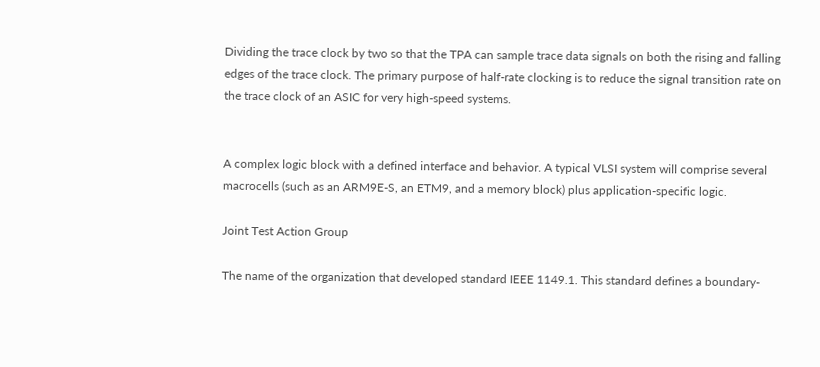Dividing the trace clock by two so that the TPA can sample trace data signals on both the rising and falling edges of the trace clock. The primary purpose of half-rate clocking is to reduce the signal transition rate on the trace clock of an ASIC for very high-speed systems.


A complex logic block with a defined interface and behavior. A typical VLSI system will comprise several macrocells (such as an ARM9E-S, an ETM9, and a memory block) plus application-specific logic.

Joint Test Action Group

The name of the organization that developed standard IEEE 1149.1. This standard defines a boundary-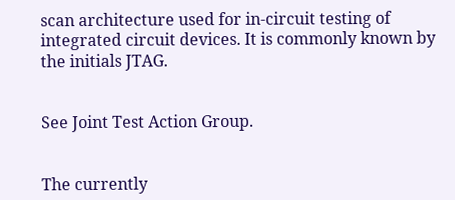scan architecture used for in-circuit testing of integrated circuit devices. It is commonly known by the initials JTAG.


See Joint Test Action Group.


The currently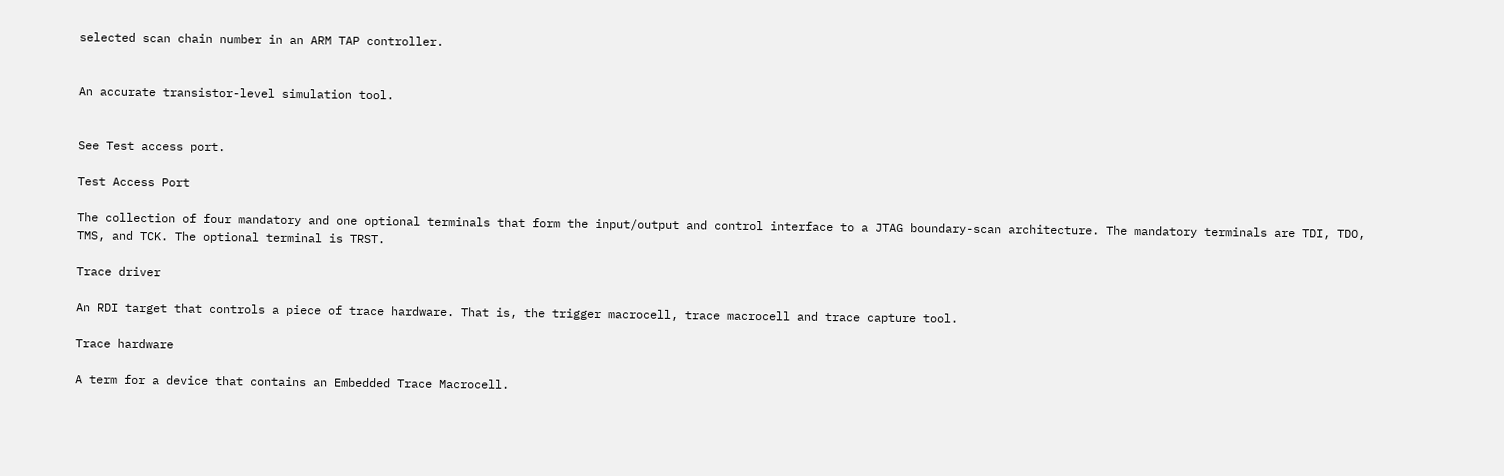selected scan chain number in an ARM TAP controller.


An accurate transistor-level simulation tool.


See Test access port.

Test Access Port

The collection of four mandatory and one optional terminals that form the input/output and control interface to a JTAG boundary-scan architecture. The mandatory terminals are TDI, TDO, TMS, and TCK. The optional terminal is TRST.

Trace driver

An RDI target that controls a piece of trace hardware. That is, the trigger macrocell, trace macrocell and trace capture tool.

Trace hardware

A term for a device that contains an Embedded Trace Macrocell.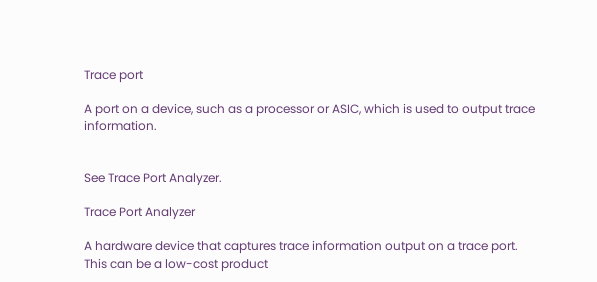Trace port

A port on a device, such as a processor or ASIC, which is used to output trace information.


See Trace Port Analyzer.

Trace Port Analyzer

A hardware device that captures trace information output on a trace port. This can be a low-cost product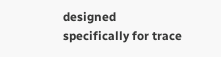designed specifically for trace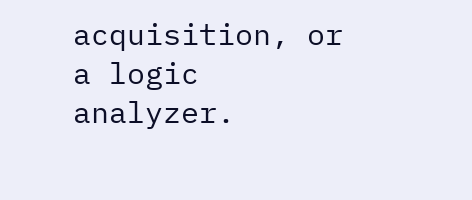acquisition, or a logic analyzer.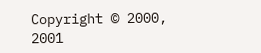Copyright © 2000, 2001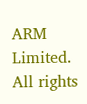ARM Limited. All rights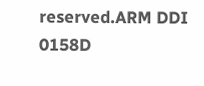reserved.ARM DDI 0158D